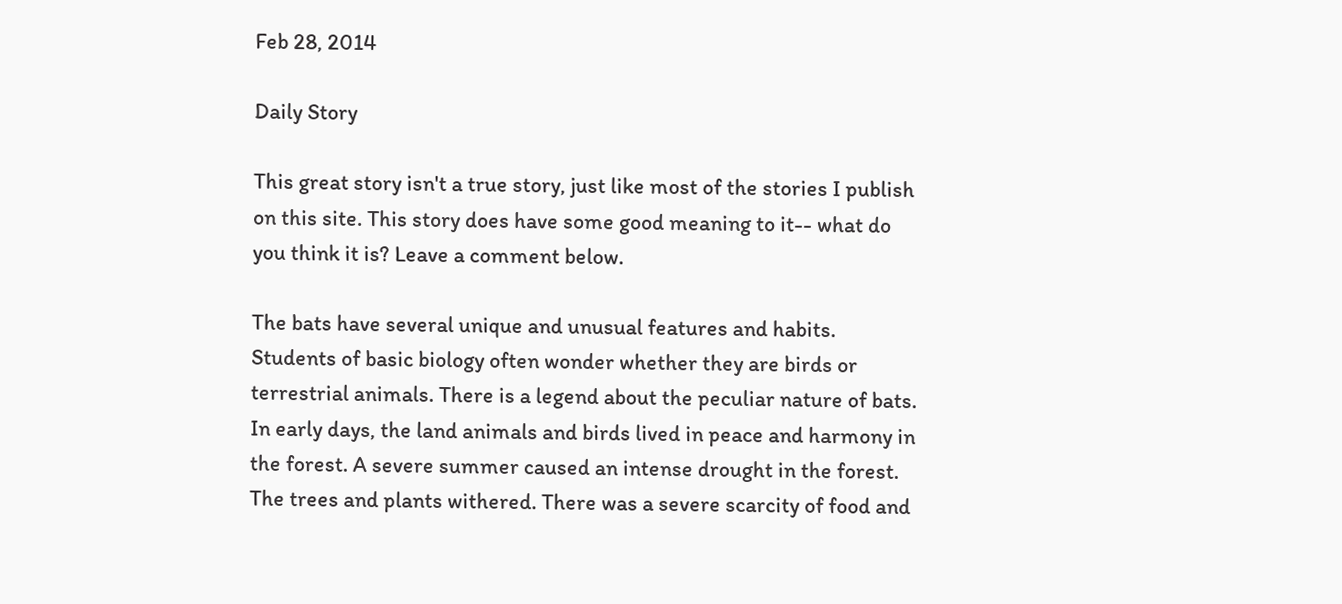Feb 28, 2014

Daily Story

This great story isn't a true story, just like most of the stories I publish on this site. This story does have some good meaning to it-- what do you think it is? Leave a comment below.

The bats have several unique and unusual features and habits. Students of basic biology often wonder whether they are birds or terrestrial animals. There is a legend about the peculiar nature of bats.
In early days, the land animals and birds lived in peace and harmony in the forest. A severe summer caused an intense drought in the forest. The trees and plants withered. There was a severe scarcity of food and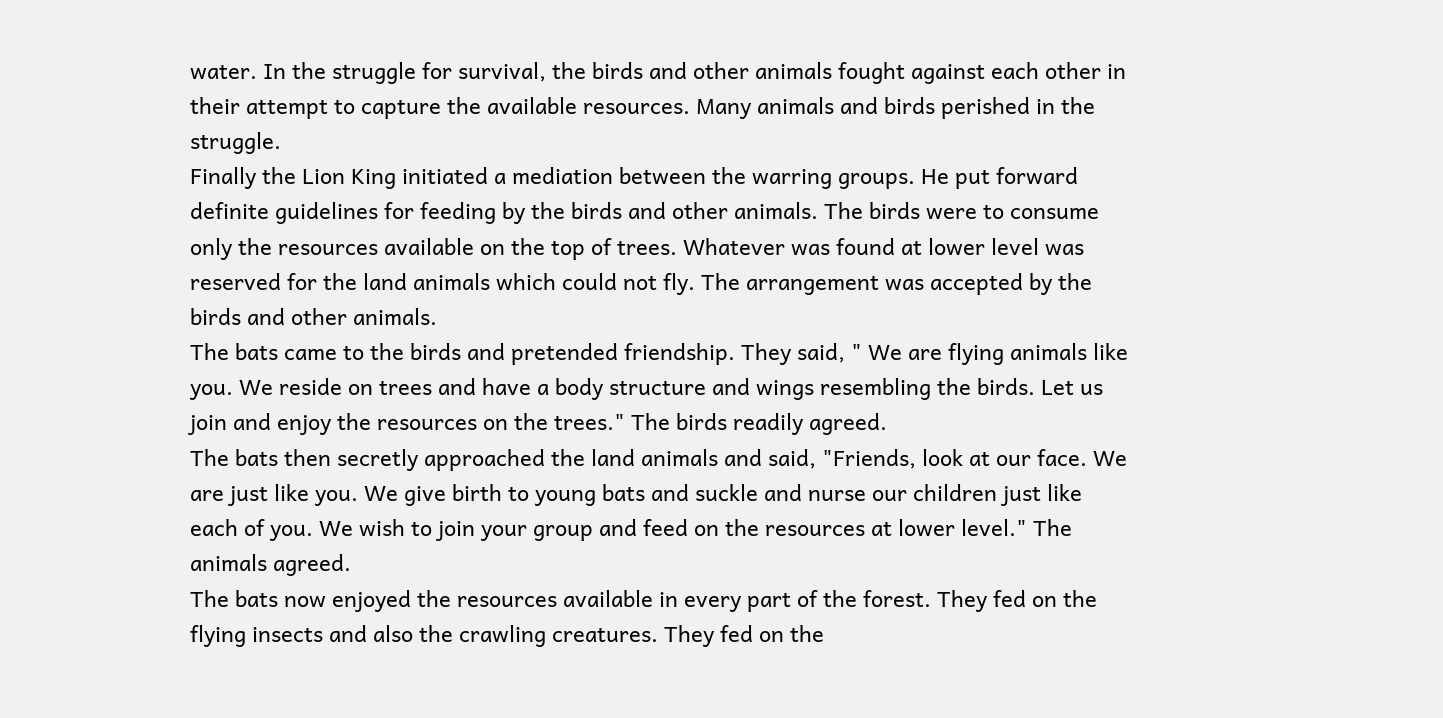water. In the struggle for survival, the birds and other animals fought against each other in their attempt to capture the available resources. Many animals and birds perished in the struggle.
Finally the Lion King initiated a mediation between the warring groups. He put forward definite guidelines for feeding by the birds and other animals. The birds were to consume only the resources available on the top of trees. Whatever was found at lower level was reserved for the land animals which could not fly. The arrangement was accepted by the birds and other animals.
The bats came to the birds and pretended friendship. They said, " We are flying animals like you. We reside on trees and have a body structure and wings resembling the birds. Let us join and enjoy the resources on the trees." The birds readily agreed.
The bats then secretly approached the land animals and said, "Friends, look at our face. We are just like you. We give birth to young bats and suckle and nurse our children just like each of you. We wish to join your group and feed on the resources at lower level." The animals agreed.
The bats now enjoyed the resources available in every part of the forest. They fed on the flying insects and also the crawling creatures. They fed on the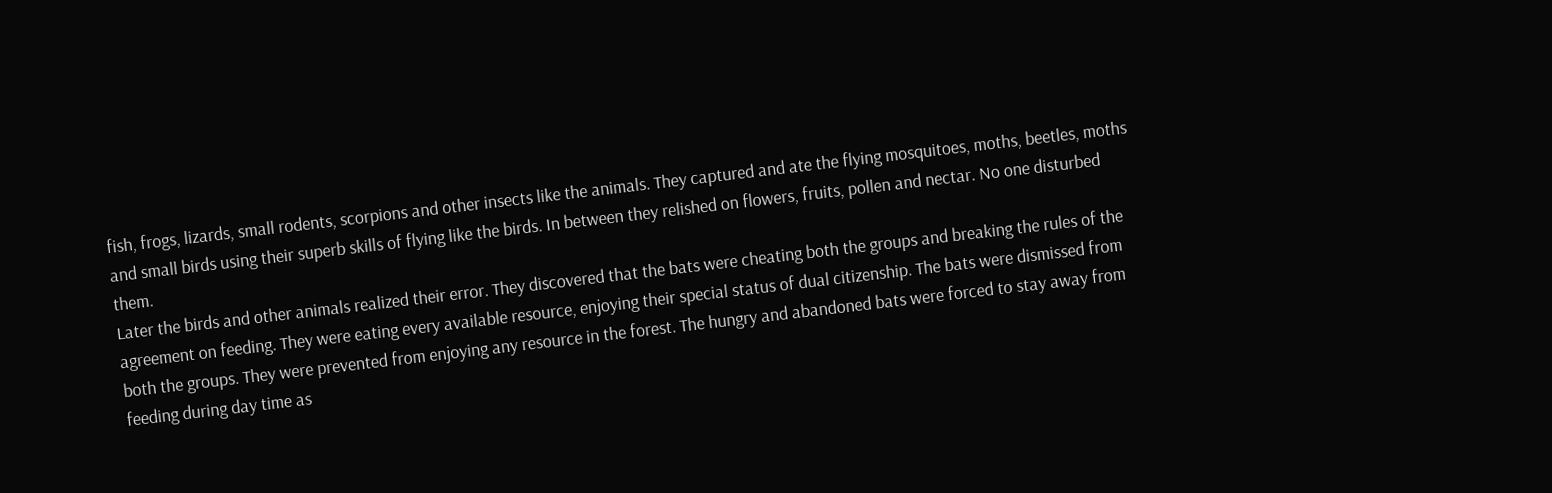fish, frogs, lizards, small rodents, scorpions and other insects like the animals. They captured and ate the flying mosquitoes, moths, beetles, moths and small birds using their superb skills of flying like the birds. In between they relished on flowers, fruits, pollen and nectar. No one disturbed them.
Later the birds and other animals realized their error. They discovered that the bats were cheating both the groups and breaking the rules of the agreement on feeding. They were eating every available resource, enjoying their special status of dual citizenship. The bats were dismissed from both the groups. They were prevented from enjoying any resource in the forest. The hungry and abandoned bats were forced to stay away from feeding during day time as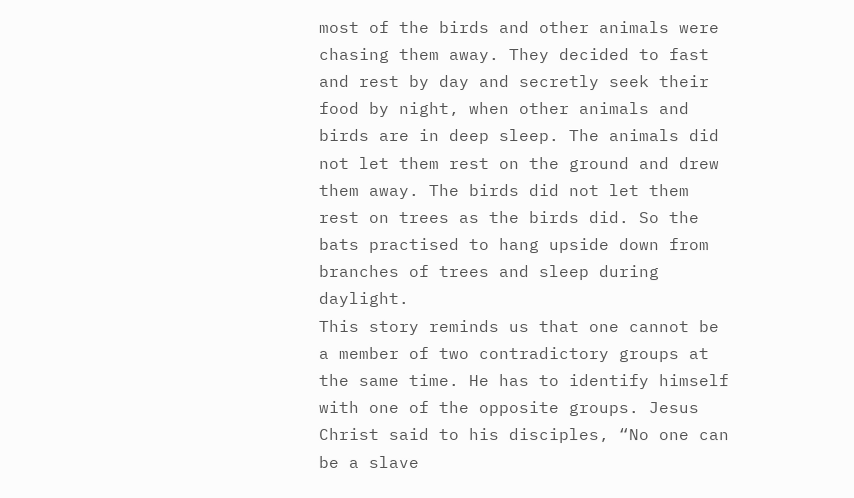most of the birds and other animals were chasing them away. They decided to fast and rest by day and secretly seek their food by night, when other animals and birds are in deep sleep. The animals did not let them rest on the ground and drew them away. The birds did not let them rest on trees as the birds did. So the bats practised to hang upside down from branches of trees and sleep during daylight.
This story reminds us that one cannot be a member of two contradictory groups at the same time. He has to identify himself with one of the opposite groups. Jesus Christ said to his disciples, “No one can be a slave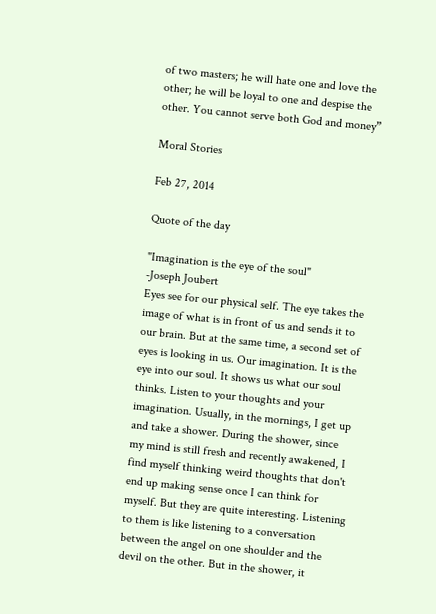of two masters; he will hate one and love the other; he will be loyal to one and despise the other. You cannot serve both God and money”

Moral Stories

Feb 27, 2014

Quote of the day

"Imagination is the eye of the soul"
-Joseph Joubert
Eyes see for our physical self. The eye takes the image of what is in front of us and sends it to our brain. But at the same time, a second set of eyes is looking in us. Our imagination. It is the eye into our soul. It shows us what our soul thinks. Listen to your thoughts and your imagination. Usually, in the mornings, I get up and take a shower. During the shower, since my mind is still fresh and recently awakened, I find myself thinking weird thoughts that don't end up making sense once I can think for myself. But they are quite interesting. Listening to them is like listening to a conversation between the angel on one shoulder and the devil on the other. But in the shower, it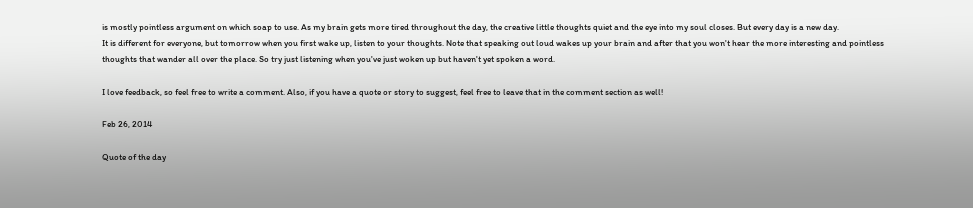is mostly pointless argument on which soap to use. As my brain gets more tired throughout the day, the creative little thoughts quiet and the eye into my soul closes. But every day is a new day.
It is different for everyone, but tomorrow when you first wake up, listen to your thoughts. Note that speaking out loud wakes up your brain and after that you won't hear the more interesting and pointless thoughts that wander all over the place. So try just listening when you've just woken up but haven't yet spoken a word.

I love feedback, so feel free to write a comment. Also, if you have a quote or story to suggest, feel free to leave that in the comment section as well!

Feb 26, 2014

Quote of the day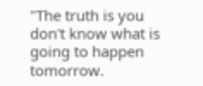"The truth is you don't know what is going to happen tomorrow.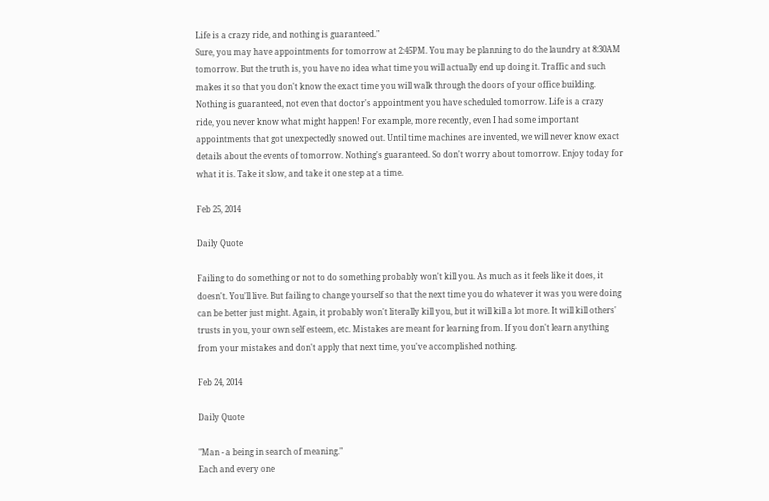Life is a crazy ride, and nothing is guaranteed."
Sure, you may have appointments for tomorrow at 2:45PM. You may be planning to do the laundry at 8:30AM tomorrow. But the truth is, you have no idea what time you will actually end up doing it. Traffic and such makes it so that you don't know the exact time you will walk through the doors of your office building. Nothing is guaranteed, not even that doctor's appointment you have scheduled tomorrow. Life is a crazy ride, you never know what might happen! For example, more recently, even I had some important appointments that got unexpectedly snowed out. Until time machines are invented, we will never know exact details about the events of tomorrow. Nothing's guaranteed. So don't worry about tomorrow. Enjoy today for what it is. Take it slow, and take it one step at a time.

Feb 25, 2014

Daily Quote

Failing to do something or not to do something probably won't kill you. As much as it feels like it does, it doesn't. You'll live. But failing to change yourself so that the next time you do whatever it was you were doing can be better just might. Again, it probably won't literally kill you, but it will kill a lot more. It will kill others' trusts in you, your own self esteem, etc. Mistakes are meant for learning from. If you don't learn anything from your mistakes and don't apply that next time, you've accomplished nothing.

Feb 24, 2014

Daily Quote

"Man - a being in search of meaning."
Each and every one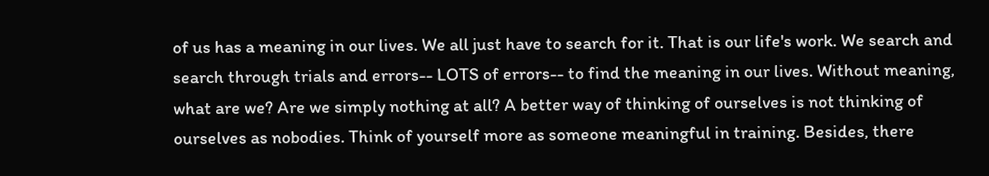of us has a meaning in our lives. We all just have to search for it. That is our life's work. We search and search through trials and errors-- LOTS of errors-- to find the meaning in our lives. Without meaning, what are we? Are we simply nothing at all? A better way of thinking of ourselves is not thinking of ourselves as nobodies. Think of yourself more as someone meaningful in training. Besides, there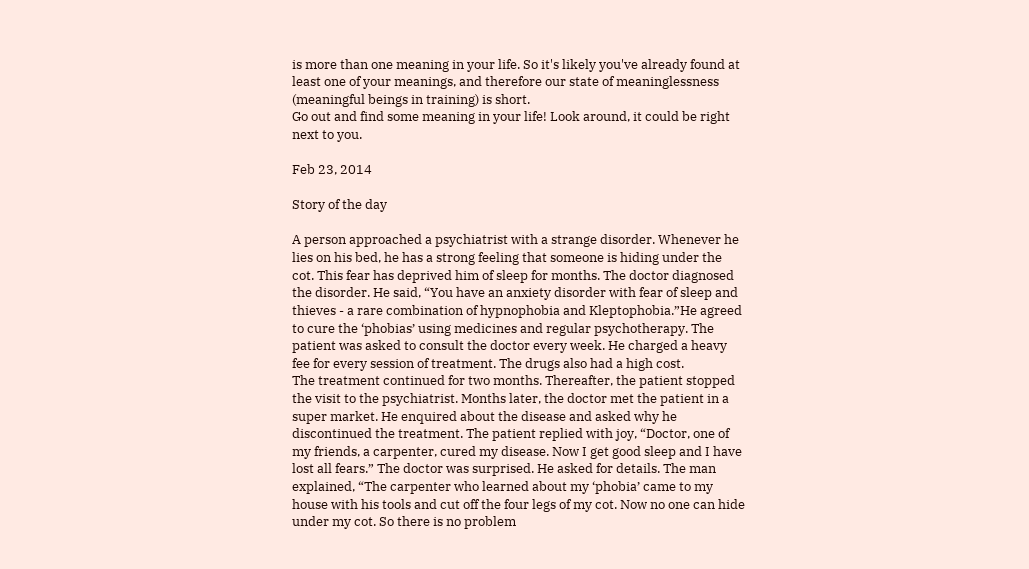is more than one meaning in your life. So it's likely you've already found at least one of your meanings, and therefore our state of meaninglessness (meaningful beings in training) is short.
Go out and find some meaning in your life! Look around, it could be right next to you.

Feb 23, 2014

Story of the day

A person approached a psychiatrist with a strange disorder. Whenever he lies on his bed, he has a strong feeling that someone is hiding under the cot. This fear has deprived him of sleep for months. The doctor diagnosed the disorder. He said, “You have an anxiety disorder with fear of sleep and thieves - a rare combination of hypnophobia and Kleptophobia.”He agreed to cure the ‘phobias’ using medicines and regular psychotherapy. The patient was asked to consult the doctor every week. He charged a heavy fee for every session of treatment. The drugs also had a high cost.
The treatment continued for two months. Thereafter, the patient stopped the visit to the psychiatrist. Months later, the doctor met the patient in a super market. He enquired about the disease and asked why he discontinued the treatment. The patient replied with joy, “Doctor, one of my friends, a carpenter, cured my disease. Now I get good sleep and I have lost all fears.” The doctor was surprised. He asked for details. The man explained, “The carpenter who learned about my ‘phobia’ came to my house with his tools and cut off the four legs of my cot. Now no one can hide under my cot. So there is no problem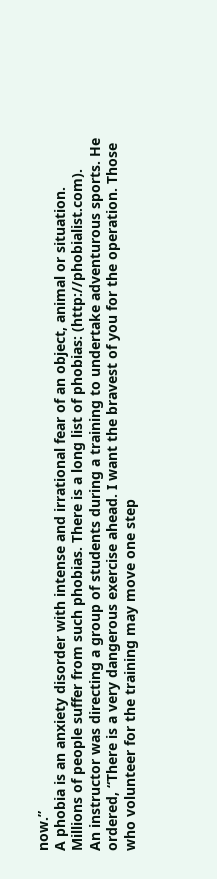now.”
A phobia is an anxiety disorder with intense and irrational fear of an object, animal or situation. Millions of people suffer from such phobias. There is a long list of phobias: (http://phobialist.com).
An instructor was directing a group of students during a training to undertake adventurous sports. He ordered, “There is a very dangerous exercise ahead. I want the bravest of you for the operation. Those who volunteer for the training may move one step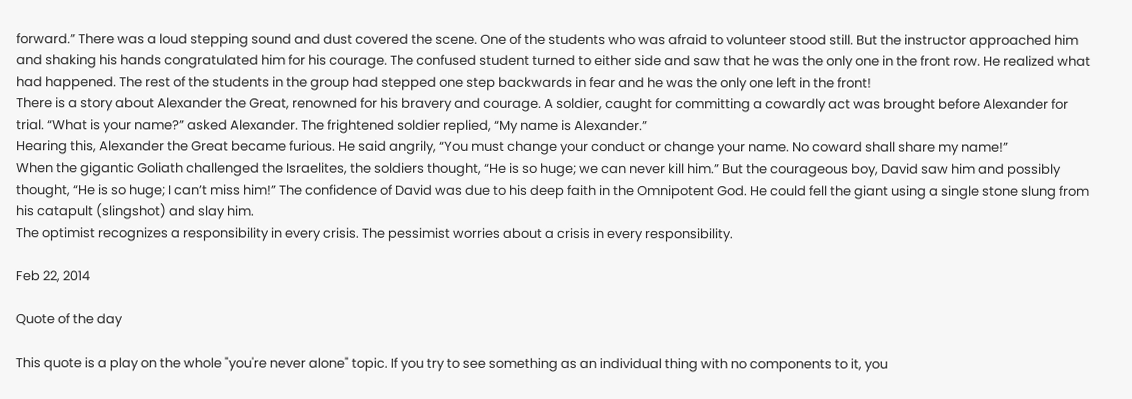forward.” There was a loud stepping sound and dust covered the scene. One of the students who was afraid to volunteer stood still. But the instructor approached him and shaking his hands congratulated him for his courage. The confused student turned to either side and saw that he was the only one in the front row. He realized what had happened. The rest of the students in the group had stepped one step backwards in fear and he was the only one left in the front!
There is a story about Alexander the Great, renowned for his bravery and courage. A soldier, caught for committing a cowardly act was brought before Alexander for trial. “What is your name?” asked Alexander. The frightened soldier replied, “My name is Alexander.”
Hearing this, Alexander the Great became furious. He said angrily, “You must change your conduct or change your name. No coward shall share my name!”
When the gigantic Goliath challenged the Israelites, the soldiers thought, “He is so huge; we can never kill him.” But the courageous boy, David saw him and possibly thought, “He is so huge; I can’t miss him!” The confidence of David was due to his deep faith in the Omnipotent God. He could fell the giant using a single stone slung from his catapult (slingshot) and slay him.
The optimist recognizes a responsibility in every crisis. The pessimist worries about a crisis in every responsibility.

Feb 22, 2014

Quote of the day

This quote is a play on the whole "you're never alone" topic. If you try to see something as an individual thing with no components to it, you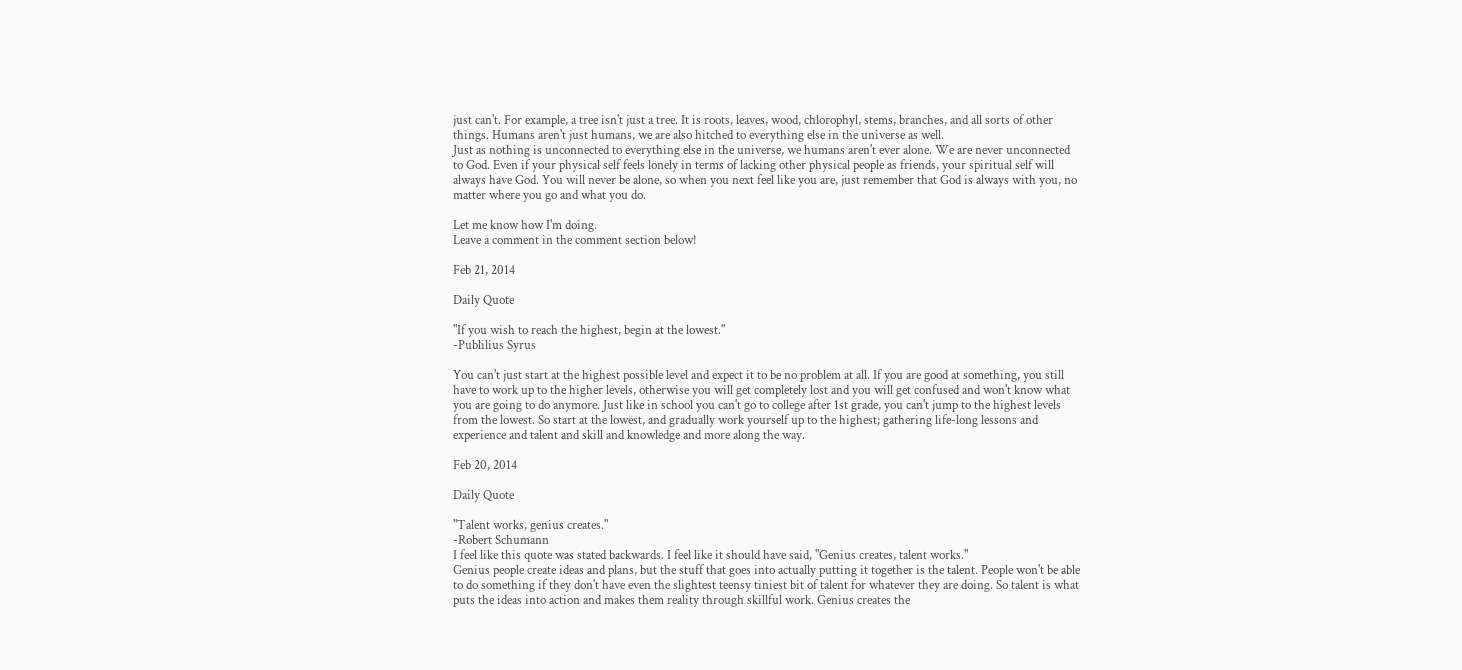just can't. For example, a tree isn't just a tree. It is roots, leaves, wood, chlorophyl, stems, branches, and all sorts of other things. Humans aren't just humans, we are also hitched to everything else in the universe as well.
Just as nothing is unconnected to everything else in the universe, we humans aren't ever alone. We are never unconnected to God. Even if your physical self feels lonely in terms of lacking other physical people as friends, your spiritual self will always have God. You will never be alone, so when you next feel like you are, just remember that God is always with you, no matter where you go and what you do.

Let me know how I'm doing.
Leave a comment in the comment section below!

Feb 21, 2014

Daily Quote

"If you wish to reach the highest, begin at the lowest."
-Publilius Syrus

You can't just start at the highest possible level and expect it to be no problem at all. If you are good at something, you still have to work up to the higher levels, otherwise you will get completely lost and you will get confused and won't know what you are going to do anymore. Just like in school you can't go to college after 1st grade, you can't jump to the highest levels from the lowest. So start at the lowest, and gradually work yourself up to the highest; gathering life-long lessons and experience and talent and skill and knowledge and more along the way.

Feb 20, 2014

Daily Quote

"Talent works, genius creates."
-Robert Schumann
I feel like this quote was stated backwards. I feel like it should have said, "Genius creates, talent works."
Genius people create ideas and plans, but the stuff that goes into actually putting it together is the talent. People won't be able to do something if they don't have even the slightest teensy tiniest bit of talent for whatever they are doing. So talent is what puts the ideas into action and makes them reality through skillful work. Genius creates the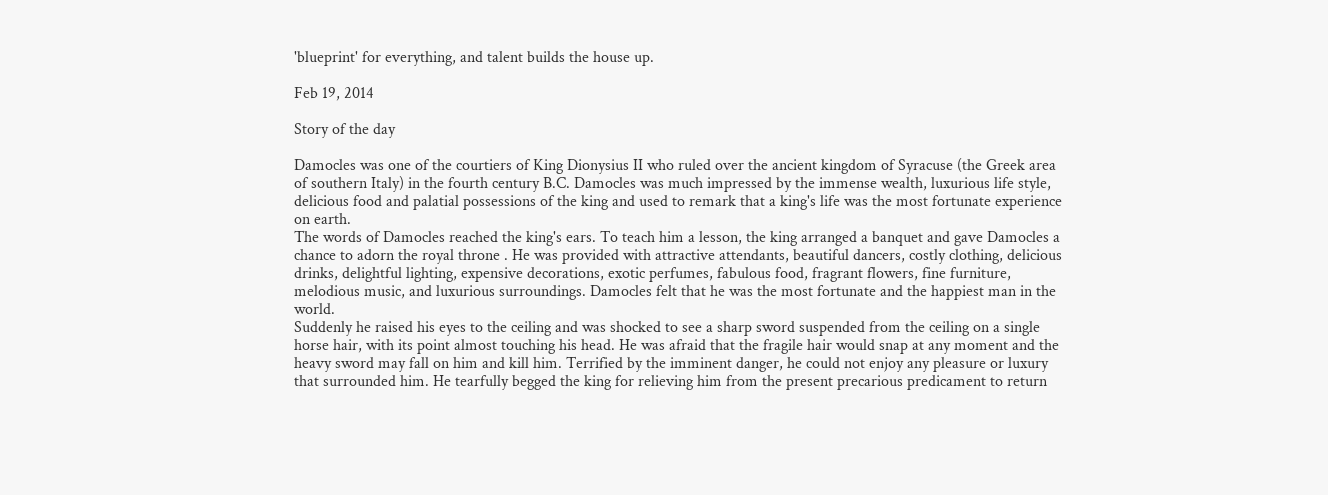'blueprint' for everything, and talent builds the house up.

Feb 19, 2014

Story of the day

Damocles was one of the courtiers of King Dionysius II who ruled over the ancient kingdom of Syracuse (the Greek area of southern Italy) in the fourth century B.C. Damocles was much impressed by the immense wealth, luxurious life style, delicious food and palatial possessions of the king and used to remark that a king's life was the most fortunate experience on earth.
The words of Damocles reached the king's ears. To teach him a lesson, the king arranged a banquet and gave Damocles a chance to adorn the royal throne . He was provided with attractive attendants, beautiful dancers, costly clothing, delicious drinks, delightful lighting, expensive decorations, exotic perfumes, fabulous food, fragrant flowers, fine furniture, melodious music, and luxurious surroundings. Damocles felt that he was the most fortunate and the happiest man in the world.
Suddenly he raised his eyes to the ceiling and was shocked to see a sharp sword suspended from the ceiling on a single horse hair, with its point almost touching his head. He was afraid that the fragile hair would snap at any moment and the heavy sword may fall on him and kill him. Terrified by the imminent danger, he could not enjoy any pleasure or luxury that surrounded him. He tearfully begged the king for relieving him from the present precarious predicament to return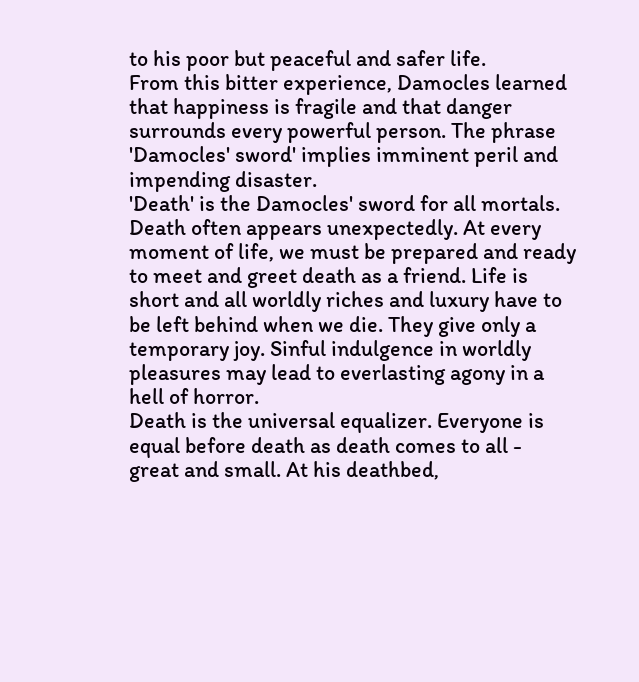to his poor but peaceful and safer life.
From this bitter experience, Damocles learned that happiness is fragile and that danger surrounds every powerful person. The phrase 'Damocles' sword' implies imminent peril and impending disaster.
'Death' is the Damocles' sword for all mortals. Death often appears unexpectedly. At every moment of life, we must be prepared and ready to meet and greet death as a friend. Life is short and all worldly riches and luxury have to be left behind when we die. They give only a temporary joy. Sinful indulgence in worldly pleasures may lead to everlasting agony in a hell of horror.
Death is the universal equalizer. Everyone is equal before death as death comes to all - great and small. At his deathbed,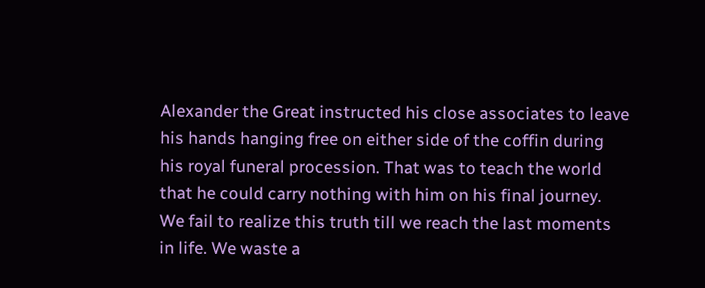Alexander the Great instructed his close associates to leave his hands hanging free on either side of the coffin during his royal funeral procession. That was to teach the world that he could carry nothing with him on his final journey.
We fail to realize this truth till we reach the last moments in life. We waste a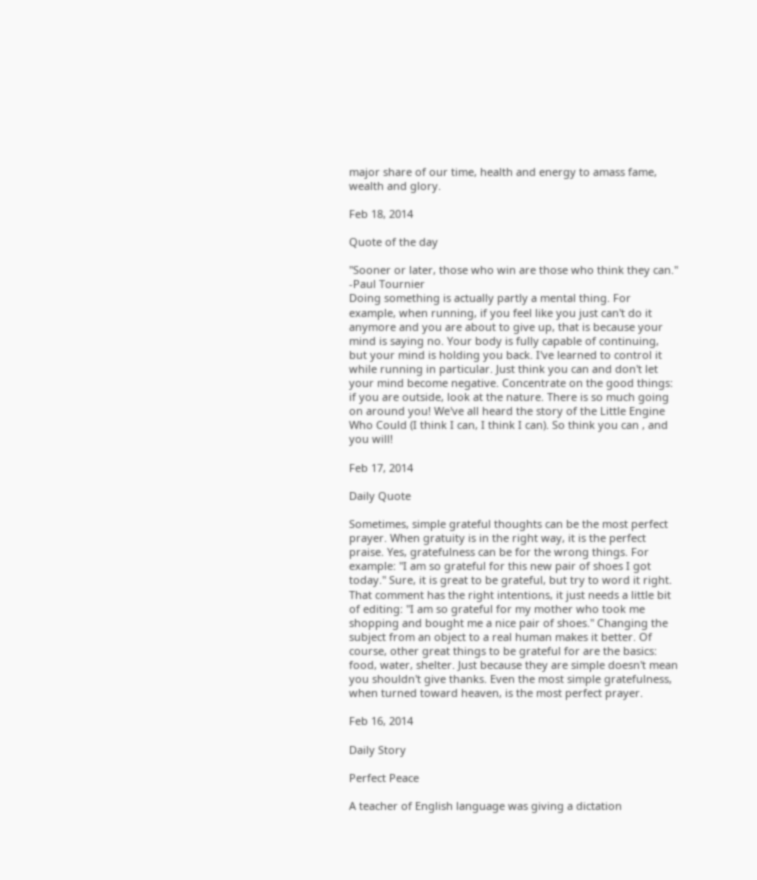major share of our time, health and energy to amass fame, wealth and glory.

Feb 18, 2014

Quote of the day

"Sooner or later, those who win are those who think they can."
-Paul Tournier
Doing something is actually partly a mental thing. For example, when running, if you feel like you just can't do it anymore and you are about to give up, that is because your mind is saying no. Your body is fully capable of continuing, but your mind is holding you back. I've learned to control it while running in particular. Just think you can and don't let your mind become negative. Concentrate on the good things: if you are outside, look at the nature. There is so much going on around you! We've all heard the story of the Little Engine Who Could (I think I can, I think I can). So think you can , and you will!

Feb 17, 2014

Daily Quote

Sometimes, simple grateful thoughts can be the most perfect prayer. When gratuity is in the right way, it is the perfect praise. Yes, gratefulness can be for the wrong things. For example: "I am so grateful for this new pair of shoes I got today." Sure, it is great to be grateful, but try to word it right. That comment has the right intentions, it just needs a little bit of editing: "I am so grateful for my mother who took me shopping and bought me a nice pair of shoes." Changing the subject from an object to a real human makes it better. Of course, other great things to be grateful for are the basics: food, water, shelter. Just because they are simple doesn't mean you shouldn't give thanks. Even the most simple gratefulness, when turned toward heaven, is the most perfect prayer.

Feb 16, 2014

Daily Story

Perfect Peace

A teacher of English language was giving a dictation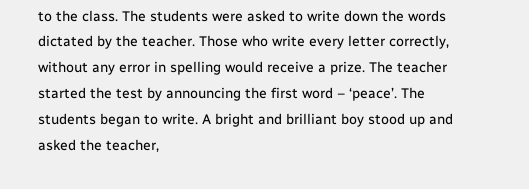to the class. The students were asked to write down the words dictated by the teacher. Those who write every letter correctly, without any error in spelling would receive a prize. The teacher started the test by announcing the first word – ‘peace’. The students began to write. A bright and brilliant boy stood up and asked the teacher,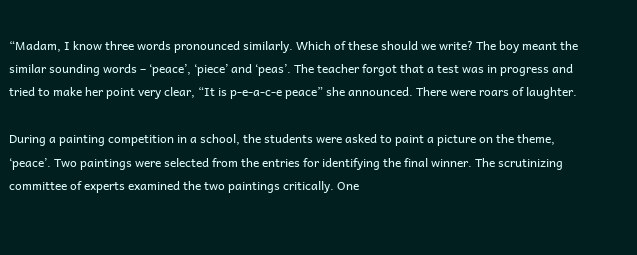“Madam, I know three words pronounced similarly. Which of these should we write? The boy meant the similar sounding words – ‘peace’, ‘piece’ and ‘peas’. The teacher forgot that a test was in progress and tried to make her point very clear, “It is p-e-a-c-e peace” she announced. There were roars of laughter.

During a painting competition in a school, the students were asked to paint a picture on the theme, ‘peace’. Two paintings were selected from the entries for identifying the final winner. The scrutinizing committee of experts examined the two paintings critically. One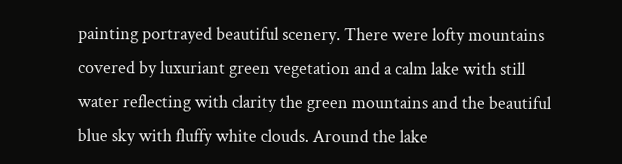painting portrayed beautiful scenery. There were lofty mountains covered by luxuriant green vegetation and a calm lake with still water reflecting with clarity the green mountains and the beautiful blue sky with fluffy white clouds. Around the lake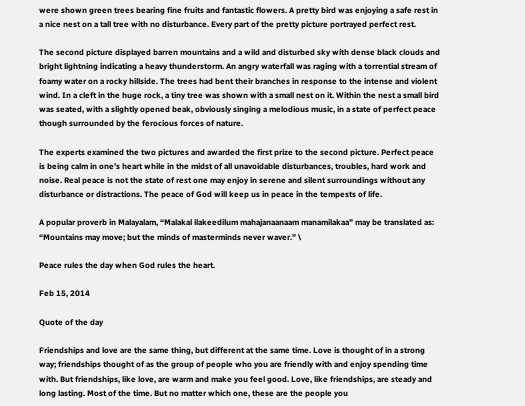were shown green trees bearing fine fruits and fantastic flowers. A pretty bird was enjoying a safe rest in a nice nest on a tall tree with no disturbance. Every part of the pretty picture portrayed perfect rest.

The second picture displayed barren mountains and a wild and disturbed sky with dense black clouds and bright lightning indicating a heavy thunderstorm. An angry waterfall was raging with a torrential stream of foamy water on a rocky hillside. The trees had bent their branches in response to the intense and violent wind. In a cleft in the huge rock, a tiny tree was shown with a small nest on it. Within the nest a small bird was seated, with a slightly opened beak, obviously singing a melodious music, in a state of perfect peace though surrounded by the ferocious forces of nature.

The experts examined the two pictures and awarded the first prize to the second picture. Perfect peace is being calm in one’s heart while in the midst of all unavoidable disturbances, troubles, hard work and noise. Real peace is not the state of rest one may enjoy in serene and silent surroundings without any disturbance or distractions. The peace of God will keep us in peace in the tempests of life.

A popular proverb in Malayalam, “Malakal ilakeedilum mahajanaanaam manamilakaa” may be translated as:
“Mountains may move; but the minds of masterminds never waver.” \

Peace rules the day when God rules the heart.

Feb 15, 2014

Quote of the day

Friendships and love are the same thing, but different at the same time. Love is thought of in a strong way; friendships thought of as the group of people who you are friendly with and enjoy spending time with. But friendships, like love, are warm and make you feel good. Love, like friendships, are steady and long lasting. Most of the time. But no matter which one, these are the people you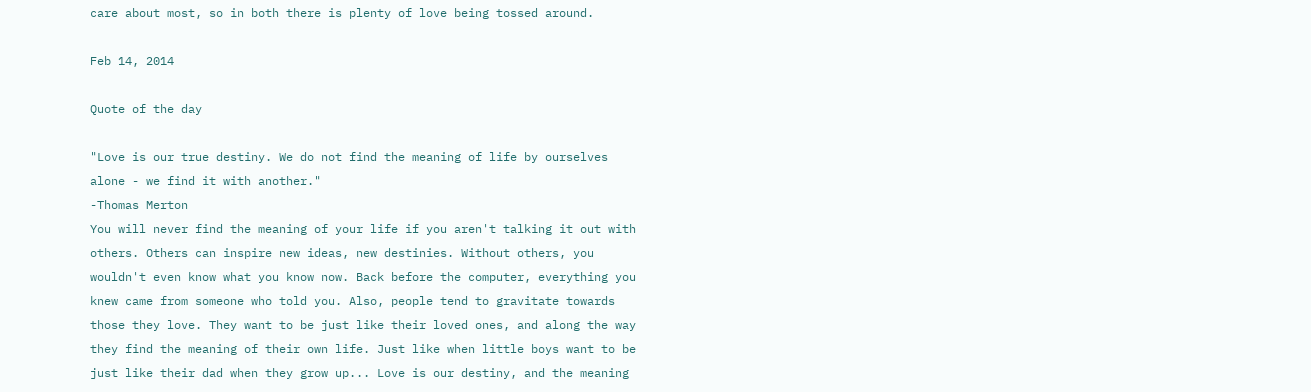care about most, so in both there is plenty of love being tossed around.

Feb 14, 2014

Quote of the day

"Love is our true destiny. We do not find the meaning of life by ourselves alone - we find it with another."
-Thomas Merton
You will never find the meaning of your life if you aren't talking it out with others. Others can inspire new ideas, new destinies. Without others, you wouldn't even know what you know now. Back before the computer, everything you knew came from someone who told you. Also, people tend to gravitate towards those they love. They want to be just like their loved ones, and along the way they find the meaning of their own life. Just like when little boys want to be just like their dad when they grow up... Love is our destiny, and the meaning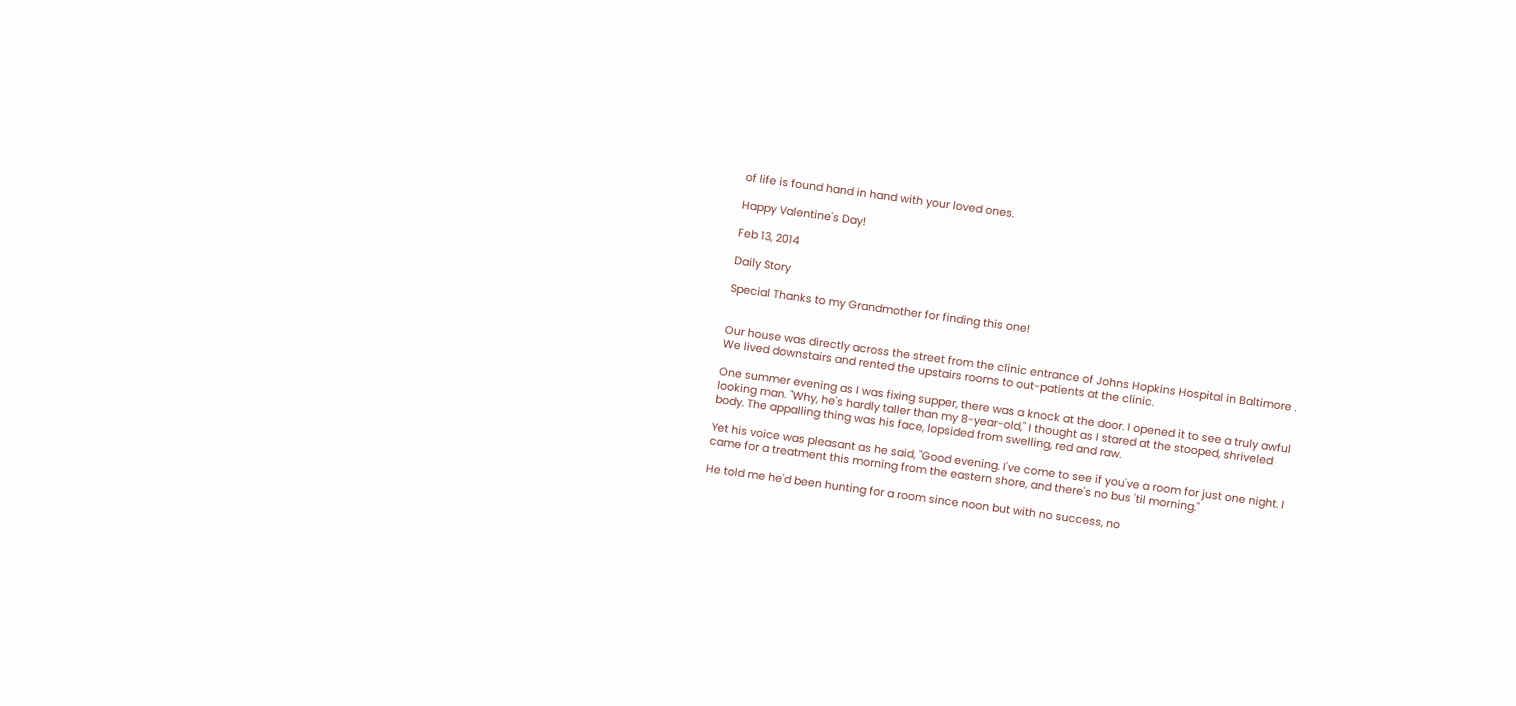of life is found hand in hand with your loved ones.

Happy Valentine's Day!

Feb 13, 2014

Daily Story

Special Thanks to my Grandmother for finding this one!


Our house was directly across the street from the clinic entrance of Johns Hopkins Hospital in Baltimore . We lived downstairs and rented the upstairs rooms to out-patients at the clinic.

One summer evening as I was fixing supper, there was a knock at the door. I opened it to see a truly awful looking man. "Why, he's hardly taller than my 8-year-old," I thought as I stared at the stooped, shriveled body. The appalling thing was his face, lopsided from swelling, red and raw.

Yet his voice was pleasant as he said, "Good evening. I've come to see if you've a room for just one night. I came for a treatment this morning from the eastern shore, and there's no bus 'til morning."

He told me he'd been hunting for a room since noon but with no success, no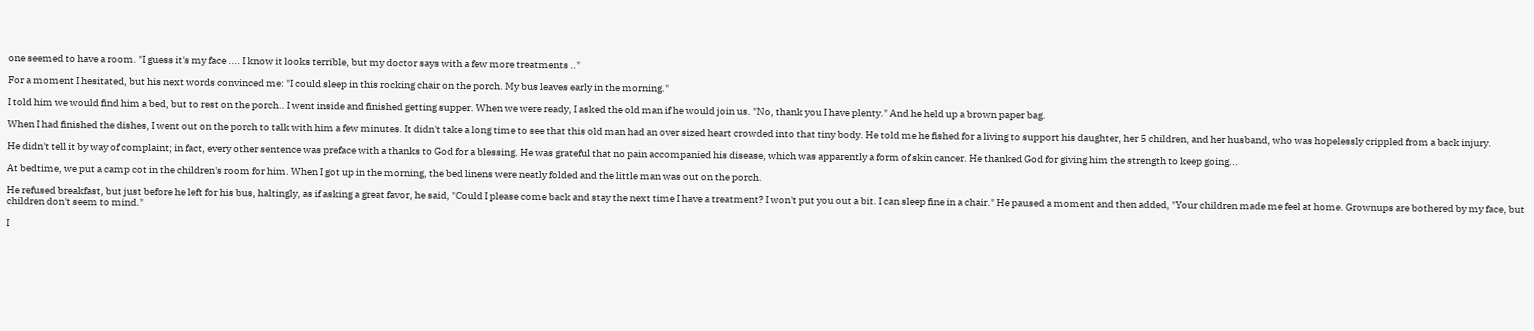one seemed to have a room. "I guess it's my face .... I know it looks terrible, but my doctor says with a few more treatments .."

For a moment I hesitated, but his next words convinced me: "I could sleep in this rocking chair on the porch. My bus leaves early in the morning."

I told him we would find him a bed, but to rest on the porch.. I went inside and finished getting supper. When we were ready, I asked the old man if he would join us. "No, thank you I have plenty." And he held up a brown paper bag.

When I had finished the dishes, I went out on the porch to talk with him a few minutes. It didn't take a long time to see that this old man had an over sized heart crowded into that tiny body. He told me he fished for a living to support his daughter, her 5 children, and her husband, who was hopelessly crippled from a back injury.

He didn't tell it by way of complaint; in fact, every other sentence was preface with a thanks to God for a blessing. He was grateful that no pain accompanied his disease, which was apparently a form of skin cancer. He thanked God for giving him the strength to keep going...

At bedtime, we put a camp cot in the children's room for him. When I got up in the morning, the bed linens were neatly folded and the little man was out on the porch.

He refused breakfast, but just before he left for his bus, haltingly, as if asking a great favor, he said, "Could I please come back and stay the next time I have a treatment? I won't put you out a bit. I can sleep fine in a chair." He paused a moment and then added, "Your children made me feel at home. Grownups are bothered by my face, but children don't seem to mind."

I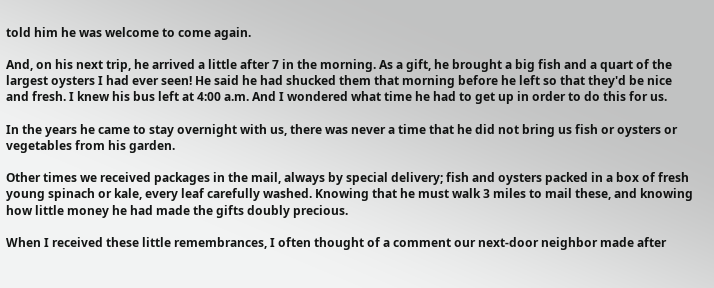told him he was welcome to come again.

And, on his next trip, he arrived a little after 7 in the morning. As a gift, he brought a big fish and a quart of the largest oysters I had ever seen! He said he had shucked them that morning before he left so that they'd be nice and fresh. I knew his bus left at 4:00 a.m. And I wondered what time he had to get up in order to do this for us.

In the years he came to stay overnight with us, there was never a time that he did not bring us fish or oysters or vegetables from his garden.

Other times we received packages in the mail, always by special delivery; fish and oysters packed in a box of fresh young spinach or kale, every leaf carefully washed. Knowing that he must walk 3 miles to mail these, and knowing how little money he had made the gifts doubly precious.

When I received these little remembrances, I often thought of a comment our next-door neighbor made after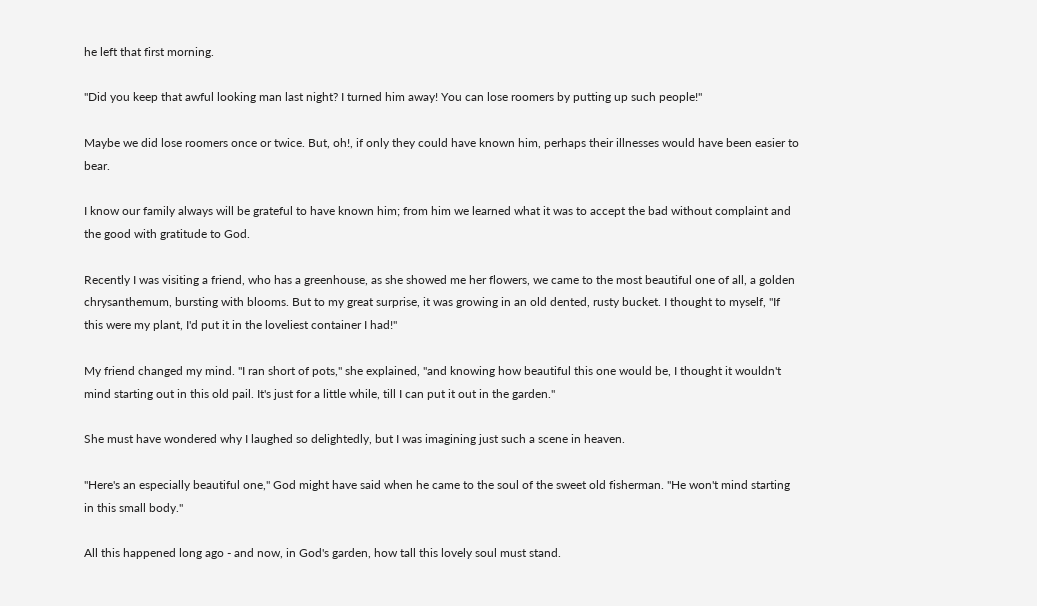he left that first morning.

"Did you keep that awful looking man last night? I turned him away! You can lose roomers by putting up such people!"

Maybe we did lose roomers once or twice. But, oh!, if only they could have known him, perhaps their illnesses would have been easier to bear.

I know our family always will be grateful to have known him; from him we learned what it was to accept the bad without complaint and the good with gratitude to God.

Recently I was visiting a friend, who has a greenhouse, as she showed me her flowers, we came to the most beautiful one of all, a golden chrysanthemum, bursting with blooms. But to my great surprise, it was growing in an old dented, rusty bucket. I thought to myself, "If this were my plant, I'd put it in the loveliest container I had!"

My friend changed my mind. "I ran short of pots," she explained, "and knowing how beautiful this one would be, I thought it wouldn't mind starting out in this old pail. It's just for a little while, till I can put it out in the garden."

She must have wondered why I laughed so delightedly, but I was imagining just such a scene in heaven.

"Here's an especially beautiful one," God might have said when he came to the soul of the sweet old fisherman. "He won't mind starting in this small body."

All this happened long ago - and now, in God's garden, how tall this lovely soul must stand.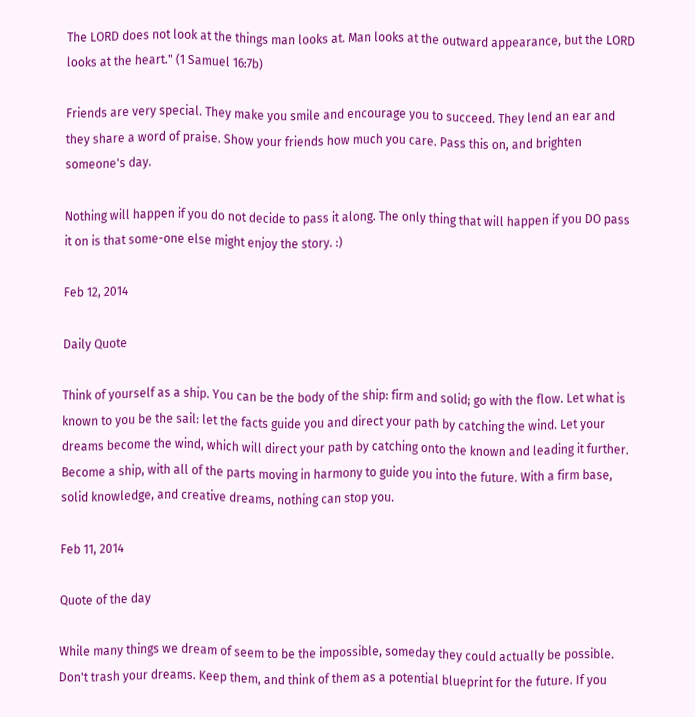The LORD does not look at the things man looks at. Man looks at the outward appearance, but the LORD looks at the heart." (1 Samuel 16:7b)

Friends are very special. They make you smile and encourage you to succeed. They lend an ear and they share a word of praise. Show your friends how much you care. Pass this on, and brighten someone's day.

Nothing will happen if you do not decide to pass it along. The only thing that will happen if you DO pass it on is that some-one else might enjoy the story. :)

Feb 12, 2014

Daily Quote

Think of yourself as a ship. You can be the body of the ship: firm and solid; go with the flow. Let what is known to you be the sail: let the facts guide you and direct your path by catching the wind. Let your dreams become the wind, which will direct your path by catching onto the known and leading it further. Become a ship, with all of the parts moving in harmony to guide you into the future. With a firm base, solid knowledge, and creative dreams, nothing can stop you.

Feb 11, 2014

Quote of the day

While many things we dream of seem to be the impossible, someday they could actually be possible. Don't trash your dreams. Keep them, and think of them as a potential blueprint for the future. If you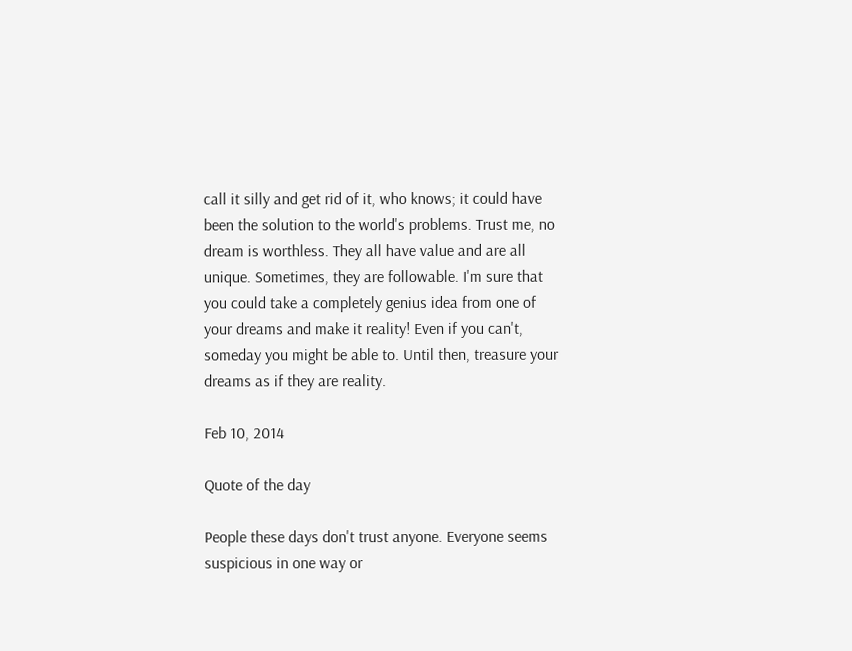call it silly and get rid of it, who knows; it could have been the solution to the world's problems. Trust me, no dream is worthless. They all have value and are all unique. Sometimes, they are followable. I'm sure that you could take a completely genius idea from one of your dreams and make it reality! Even if you can't, someday you might be able to. Until then, treasure your dreams as if they are reality.

Feb 10, 2014

Quote of the day

People these days don't trust anyone. Everyone seems suspicious in one way or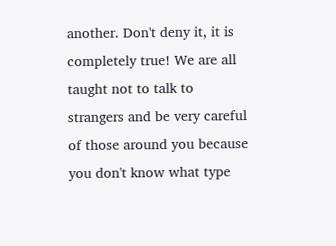another. Don't deny it, it is completely true! We are all taught not to talk to strangers and be very careful of those around you because you don't know what type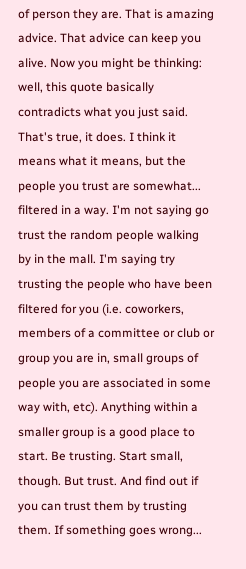of person they are. That is amazing advice. That advice can keep you alive. Now you might be thinking: well, this quote basically contradicts what you just said. That's true, it does. I think it means what it means, but the people you trust are somewhat... filtered in a way. I'm not saying go trust the random people walking by in the mall. I'm saying try trusting the people who have been filtered for you (i.e. coworkers, members of a committee or club or group you are in, small groups of people you are associated in some way with, etc). Anything within a smaller group is a good place to start. Be trusting. Start small, though. But trust. And find out if you can trust them by trusting them. If something goes wrong...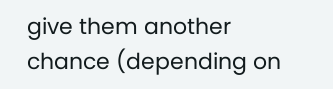give them another chance (depending on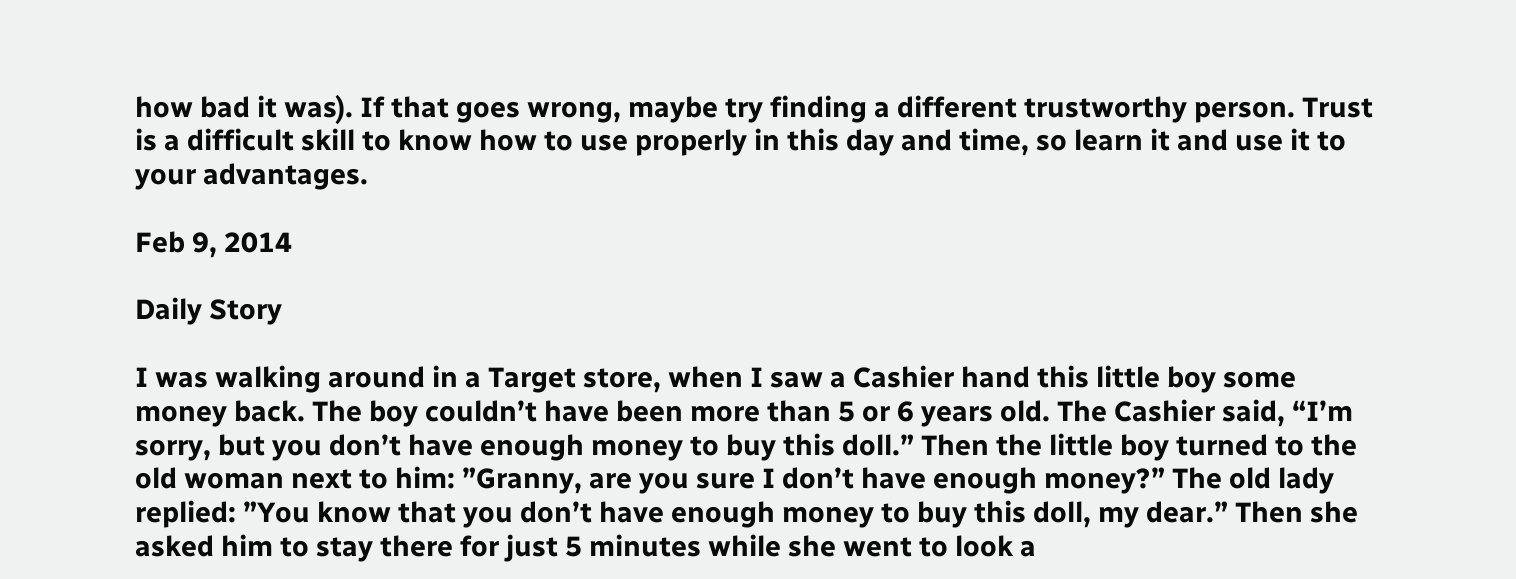how bad it was). If that goes wrong, maybe try finding a different trustworthy person. Trust is a difficult skill to know how to use properly in this day and time, so learn it and use it to your advantages.

Feb 9, 2014

Daily Story

I was walking around in a Target store, when I saw a Cashier hand this little boy some money back. The boy couldn’t have been more than 5 or 6 years old. The Cashier said, “I’m sorry, but you don’t have enough money to buy this doll.” Then the little boy turned to the old woman next to him: ”Granny, are you sure I don’t have enough money?” The old lady replied: ”You know that you don’t have enough money to buy this doll, my dear.” Then she asked him to stay there for just 5 minutes while she went to look a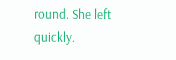round. She left quickly.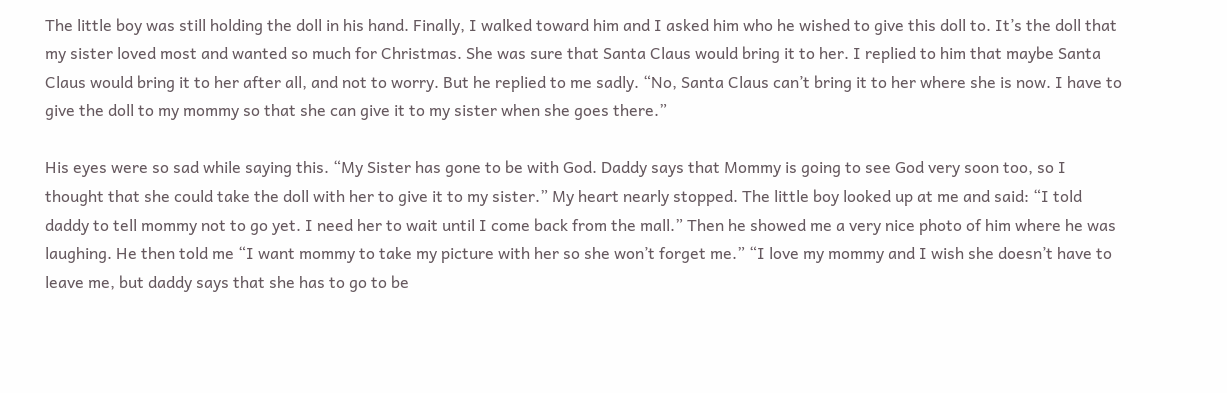The little boy was still holding the doll in his hand. Finally, I walked toward him and I asked him who he wished to give this doll to. It’s the doll that my sister loved most and wanted so much for Christmas. She was sure that Santa Claus would bring it to her. I replied to him that maybe Santa Claus would bring it to her after all, and not to worry. But he replied to me sadly. “No, Santa Claus can’t bring it to her where she is now. I have to give the doll to my mommy so that she can give it to my sister when she goes there.”

His eyes were so sad while saying this. “My Sister has gone to be with God. Daddy says that Mommy is going to see God very soon too, so I thought that she could take the doll with her to give it to my sister.” My heart nearly stopped. The little boy looked up at me and said: “I told daddy to tell mommy not to go yet. I need her to wait until I come back from the mall.” Then he showed me a very nice photo of him where he was laughing. He then told me “I want mommy to take my picture with her so she won’t forget me.” “I love my mommy and I wish she doesn’t have to leave me, but daddy says that she has to go to be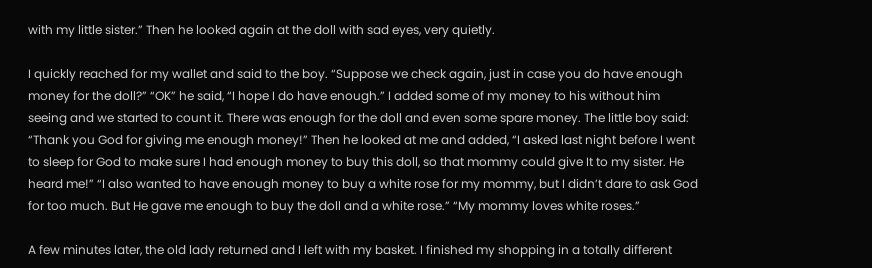with my little sister.” Then he looked again at the doll with sad eyes, very quietly.

I quickly reached for my wallet and said to the boy. “Suppose we check again, just in case you do have enough money for the doll?” “OK” he said, “I hope I do have enough.” I added some of my money to his without him seeing and we started to count it. There was enough for the doll and even some spare money. The little boy said: “Thank you God for giving me enough money!” Then he looked at me and added, “I asked last night before I went to sleep for God to make sure I had enough money to buy this doll, so that mommy could give It to my sister. He heard me!” “I also wanted to have enough money to buy a white rose for my mommy, but I didn’t dare to ask God for too much. But He gave me enough to buy the doll and a white rose.” “My mommy loves white roses.”

A few minutes later, the old lady returned and I left with my basket. I finished my shopping in a totally different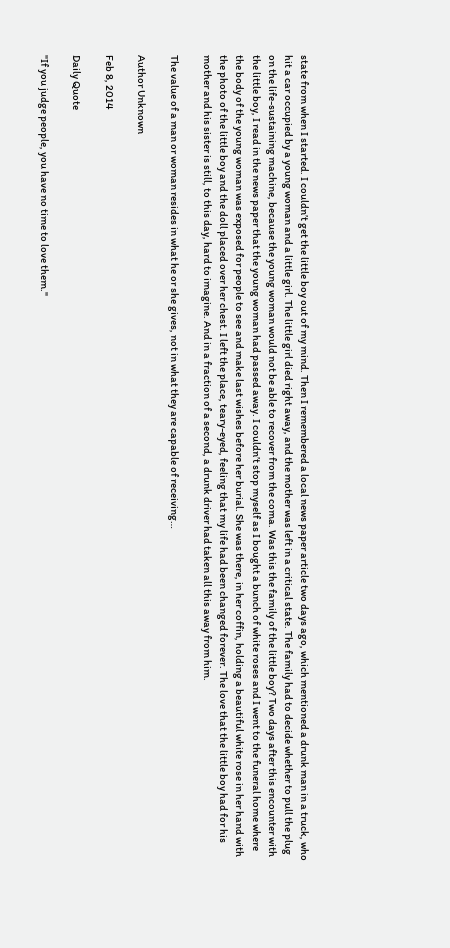state from when I started. I couldn’t get the little boy out of my mind. Then I remembered a local news paper article two days ago, which mentioned a drunk man in a truck, who hit a car occupied by a young woman and a little girl. The little girl died right away, and the mother was left in a critical state. The family had to decide whether to pull the plug on the life-sustaining machine, because the young woman would not be able to recover from the coma. Was this the family of the little boy? Two days after this encounter with the little boy, I read in the news paper that the young woman had passed away. I couldn’t stop myself as I bought a bunch of white roses and I went to the funeral home where the body of the young woman was exposed for people to see and make last wishes before her burial. She was there, in her coffin, holding a beautiful white rose in her hand with the photo of the little boy and the doll placed over her chest. I left the place, teary-eyed, feeling that my life had been changed forever. The love that the little boy had for his mother and his sister is still, to this day, hard to imagine. And in a fraction of a second, a drunk driver had taken all this away from him.

The value of a man or woman resides in what he or she gives, not in what they are capable of receiving…

Author Unknown

Feb 8, 2014

Daily Quote

"If you judge people, you have no time to love them."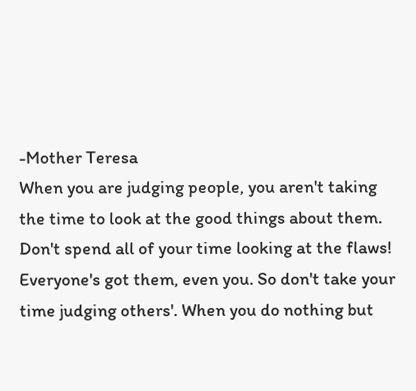-Mother Teresa
When you are judging people, you aren't taking the time to look at the good things about them. Don't spend all of your time looking at the flaws! Everyone's got them, even you. So don't take your time judging others'. When you do nothing but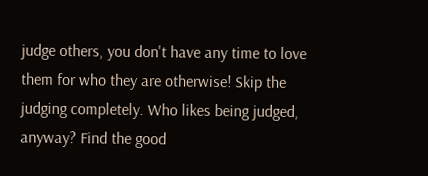judge others, you don't have any time to love them for who they are otherwise! Skip the judging completely. Who likes being judged, anyway? Find the good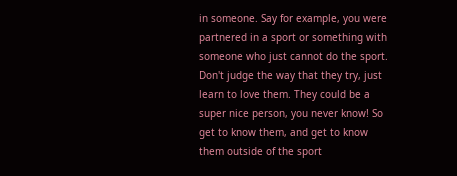in someone. Say for example, you were partnered in a sport or something with someone who just cannot do the sport. Don't judge the way that they try, just learn to love them. They could be a super nice person, you never know! So get to know them, and get to know them outside of the sport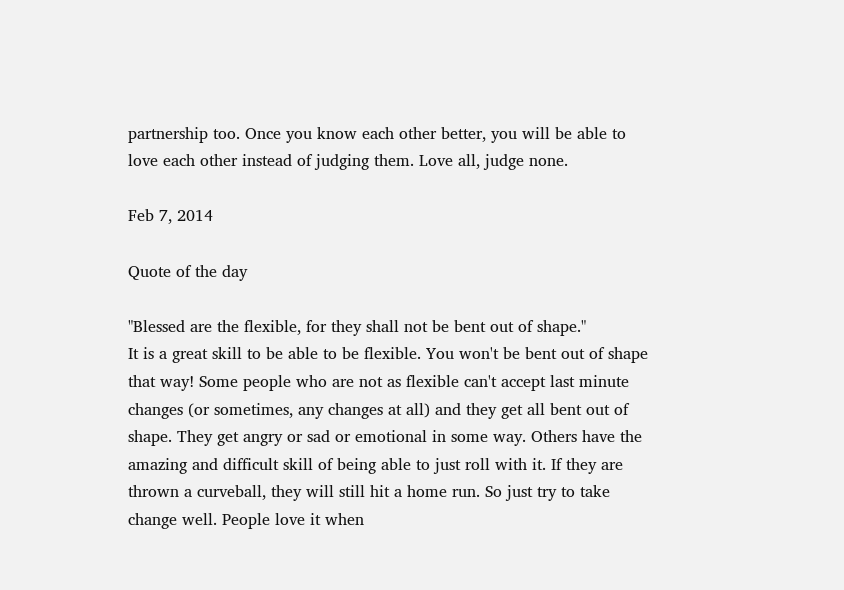partnership too. Once you know each other better, you will be able to love each other instead of judging them. Love all, judge none.

Feb 7, 2014

Quote of the day

"Blessed are the flexible, for they shall not be bent out of shape."
It is a great skill to be able to be flexible. You won't be bent out of shape that way! Some people who are not as flexible can't accept last minute changes (or sometimes, any changes at all) and they get all bent out of shape. They get angry or sad or emotional in some way. Others have the amazing and difficult skill of being able to just roll with it. If they are thrown a curveball, they will still hit a home run. So just try to take change well. People love it when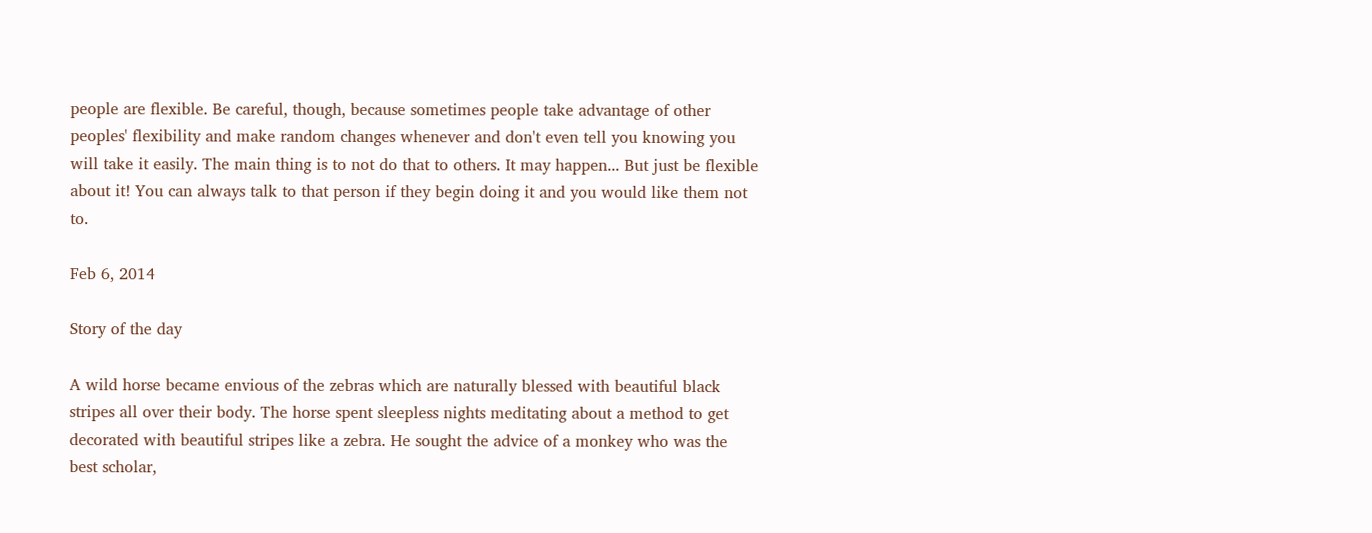people are flexible. Be careful, though, because sometimes people take advantage of other peoples' flexibility and make random changes whenever and don't even tell you knowing you will take it easily. The main thing is to not do that to others. It may happen... But just be flexible about it! You can always talk to that person if they begin doing it and you would like them not to.

Feb 6, 2014

Story of the day

A wild horse became envious of the zebras which are naturally blessed with beautiful black stripes all over their body. The horse spent sleepless nights meditating about a method to get decorated with beautiful stripes like a zebra. He sought the advice of a monkey who was the best scholar,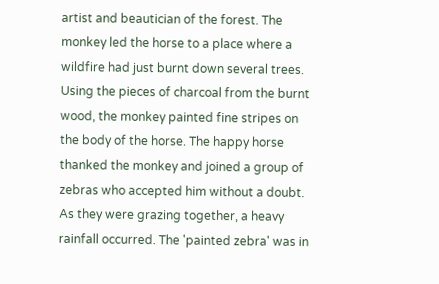artist and beautician of the forest. The monkey led the horse to a place where a wildfire had just burnt down several trees. Using the pieces of charcoal from the burnt wood, the monkey painted fine stripes on the body of the horse. The happy horse thanked the monkey and joined a group of zebras who accepted him without a doubt.
As they were grazing together, a heavy rainfall occurred. The 'painted zebra' was in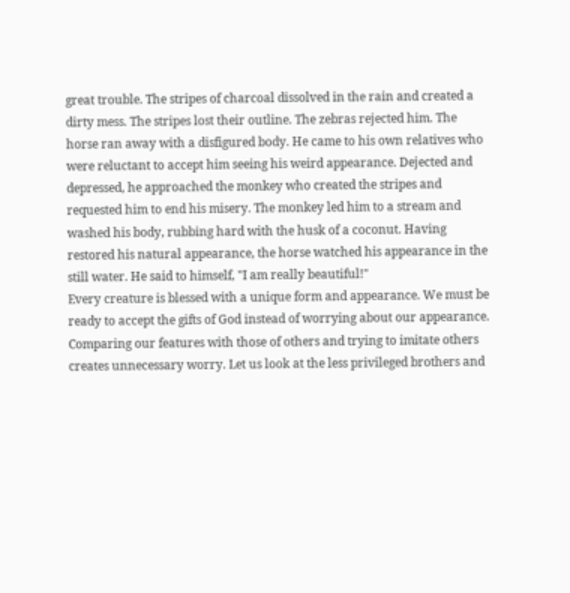great trouble. The stripes of charcoal dissolved in the rain and created a dirty mess. The stripes lost their outline. The zebras rejected him. The horse ran away with a disfigured body. He came to his own relatives who were reluctant to accept him seeing his weird appearance. Dejected and depressed, he approached the monkey who created the stripes and requested him to end his misery. The monkey led him to a stream and washed his body, rubbing hard with the husk of a coconut. Having restored his natural appearance, the horse watched his appearance in the still water. He said to himself, "I am really beautiful!"
Every creature is blessed with a unique form and appearance. We must be ready to accept the gifts of God instead of worrying about our appearance. Comparing our features with those of others and trying to imitate others creates unnecessary worry. Let us look at the less privileged brothers and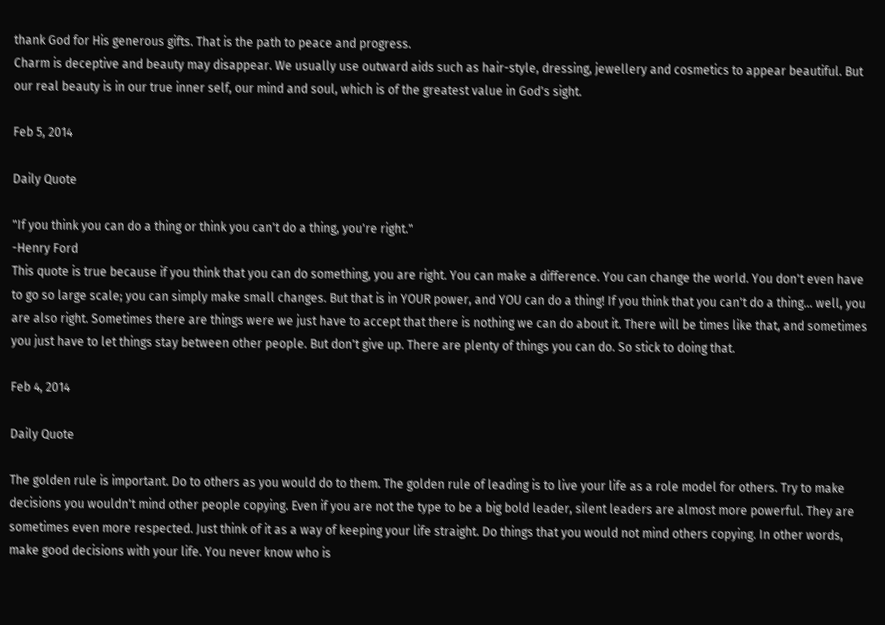thank God for His generous gifts. That is the path to peace and progress.
Charm is deceptive and beauty may disappear. We usually use outward aids such as hair-style, dressing, jewellery and cosmetics to appear beautiful. But our real beauty is in our true inner self, our mind and soul, which is of the greatest value in God's sight.

Feb 5, 2014

Daily Quote

"If you think you can do a thing or think you can't do a thing, you're right."
-Henry Ford
This quote is true because if you think that you can do something, you are right. You can make a difference. You can change the world. You don't even have to go so large scale; you can simply make small changes. But that is in YOUR power, and YOU can do a thing! If you think that you can't do a thing... well, you are also right. Sometimes there are things were we just have to accept that there is nothing we can do about it. There will be times like that, and sometimes you just have to let things stay between other people. But don't give up. There are plenty of things you can do. So stick to doing that.

Feb 4, 2014

Daily Quote

The golden rule is important. Do to others as you would do to them. The golden rule of leading is to live your life as a role model for others. Try to make decisions you wouldn't mind other people copying. Even if you are not the type to be a big bold leader, silent leaders are almost more powerful. They are sometimes even more respected. Just think of it as a way of keeping your life straight. Do things that you would not mind others copying. In other words, make good decisions with your life. You never know who is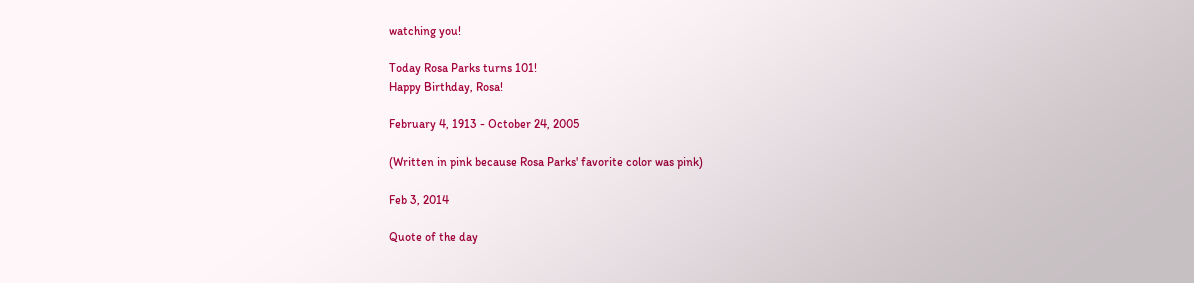watching you!

Today Rosa Parks turns 101!
Happy Birthday, Rosa!

February 4, 1913 - October 24, 2005

(Written in pink because Rosa Parks' favorite color was pink)

Feb 3, 2014

Quote of the day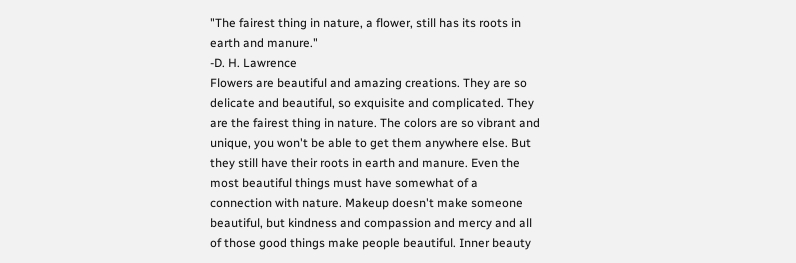"The fairest thing in nature, a flower, still has its roots in earth and manure."
-D. H. Lawrence
Flowers are beautiful and amazing creations. They are so delicate and beautiful, so exquisite and complicated. They are the fairest thing in nature. The colors are so vibrant and unique, you won't be able to get them anywhere else. But they still have their roots in earth and manure. Even the most beautiful things must have somewhat of a connection with nature. Makeup doesn't make someone beautiful, but kindness and compassion and mercy and all of those good things make people beautiful. Inner beauty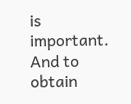is important. And to obtain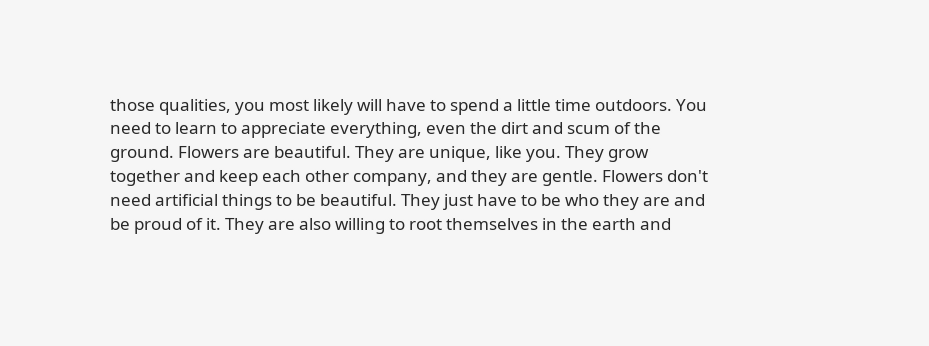those qualities, you most likely will have to spend a little time outdoors. You need to learn to appreciate everything, even the dirt and scum of the ground. Flowers are beautiful. They are unique, like you. They grow together and keep each other company, and they are gentle. Flowers don't need artificial things to be beautiful. They just have to be who they are and be proud of it. They are also willing to root themselves in the earth and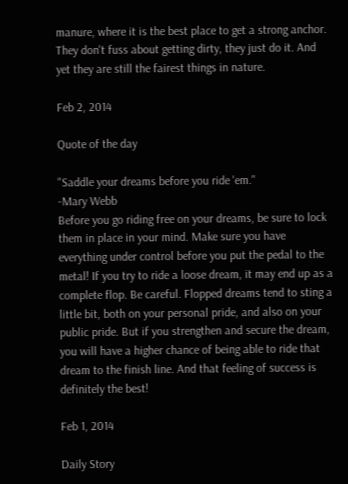manure, where it is the best place to get a strong anchor. They don't fuss about getting dirty, they just do it. And yet they are still the fairest things in nature.

Feb 2, 2014

Quote of the day

"Saddle your dreams before you ride 'em."
-Mary Webb
Before you go riding free on your dreams, be sure to lock them in place in your mind. Make sure you have everything under control before you put the pedal to the metal! If you try to ride a loose dream, it may end up as a complete flop. Be careful. Flopped dreams tend to sting a little bit, both on your personal pride, and also on your public pride. But if you strengthen and secure the dream, you will have a higher chance of being able to ride that dream to the finish line. And that feeling of success is definitely the best!

Feb 1, 2014

Daily Story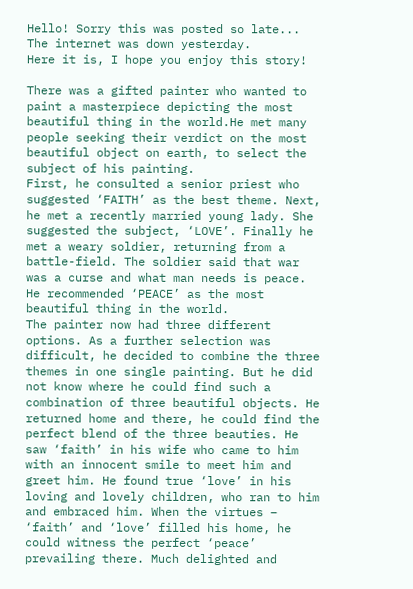Hello! Sorry this was posted so late... The internet was down yesterday.
Here it is, I hope you enjoy this story!

There was a gifted painter who wanted to paint a masterpiece depicting the most beautiful thing in the world.He met many people seeking their verdict on the most beautiful object on earth, to select the subject of his painting.
First, he consulted a senior priest who suggested ‘FAITH’ as the best theme. Next, he met a recently married young lady. She suggested the subject, ‘LOVE’. Finally he met a weary soldier, returning from a battle-field. The soldier said that war was a curse and what man needs is peace. He recommended ‘PEACE’ as the most beautiful thing in the world.
The painter now had three different options. As a further selection was difficult, he decided to combine the three themes in one single painting. But he did not know where he could find such a combination of three beautiful objects. He returned home and there, he could find the perfect blend of the three beauties. He saw ‘faith’ in his wife who came to him with an innocent smile to meet him and greet him. He found true ‘love’ in his loving and lovely children, who ran to him and embraced him. When the virtues – ‘faith’ and ‘love’ filled his home, he could witness the perfect ‘peace’ prevailing there. Much delighted and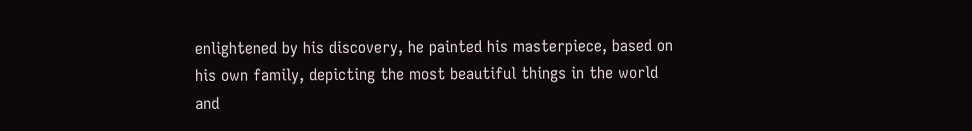enlightened by his discovery, he painted his masterpiece, based on his own family, depicting the most beautiful things in the world and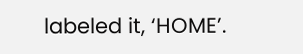labeled it, ‘HOME’.